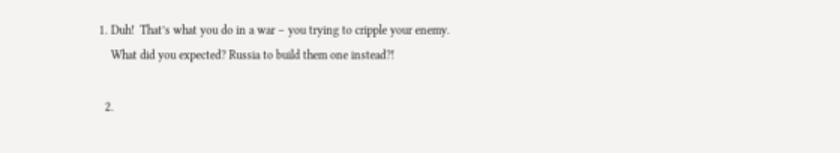1. Duh!  That’s what you do in a war – you trying to cripple your enemy.
    What did you expected? Russia to build them one instead?!

  2.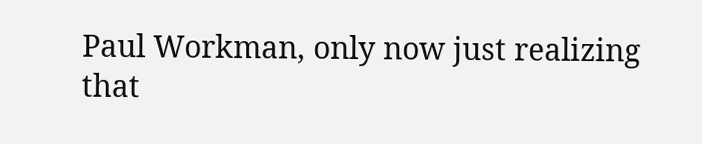Paul Workman, only now just realizing that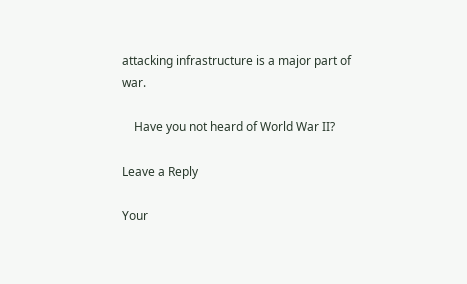attacking infrastructure is a major part of war.

    Have you not heard of World War II?

Leave a Reply

Your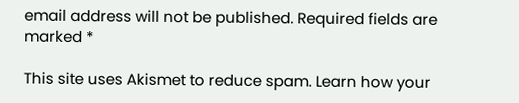email address will not be published. Required fields are marked *

This site uses Akismet to reduce spam. Learn how your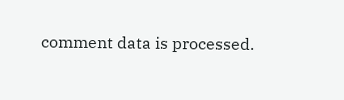comment data is processed.